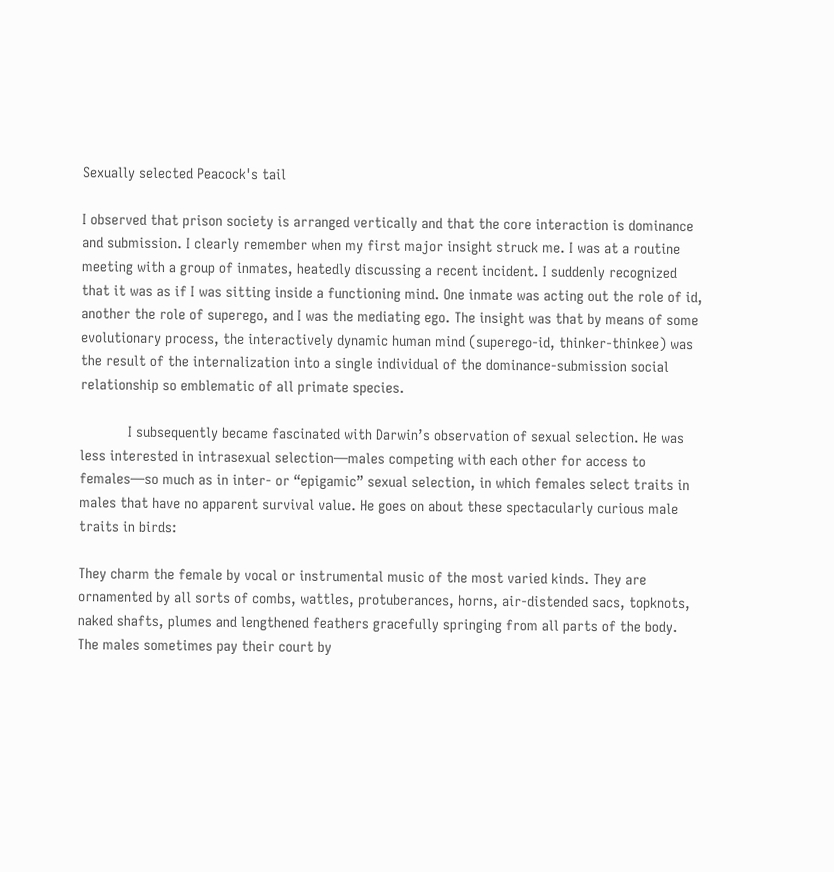Sexually selected Peacock's tail

I observed that prison society is arranged vertically and that the core interaction is dominance and submission. I clearly remember when my first major insight struck me. I was at a routine meeting with a group of inmates, heatedly discussing a recent incident. I suddenly recognized that it was as if I was sitting inside a functioning mind. One inmate was acting out the role of id, another the role of superego, and I was the mediating ego. The insight was that by means of some evolutionary process, the interactively dynamic human mind (superego-id, thinker-thinkee) was the result of the internalization into a single individual of the dominance-submission social relationship so emblematic of all primate species.

            I subsequently became fascinated with Darwin’s observation of sexual selection. He was less interested in intrasexual selection—males competing with each other for access to females—so much as in inter- or “epigamic” sexual selection, in which females select traits in males that have no apparent survival value. He goes on about these spectacularly curious male traits in birds:

They charm the female by vocal or instrumental music of the most varied kinds. They are ornamented by all sorts of combs, wattles, protuberances, horns, air-distended sacs, topknots, naked shafts, plumes and lengthened feathers gracefully springing from all parts of the body. The males sometimes pay their court by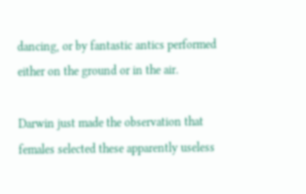dancing, or by fantastic antics performed either on the ground or in the air.

Darwin just made the observation that females selected these apparently useless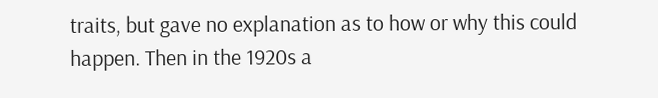traits, but gave no explanation as to how or why this could happen. Then in the 1920s a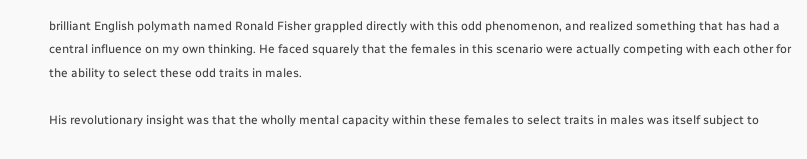brilliant English polymath named Ronald Fisher grappled directly with this odd phenomenon, and realized something that has had a central influence on my own thinking. He faced squarely that the females in this scenario were actually competing with each other for the ability to select these odd traits in males.

His revolutionary insight was that the wholly mental capacity within these females to select traits in males was itself subject to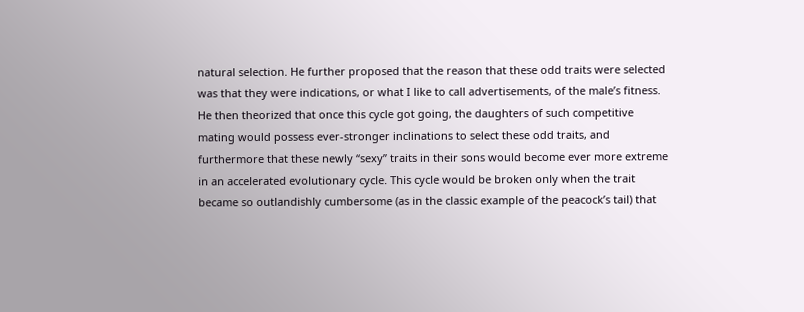natural selection. He further proposed that the reason that these odd traits were selected was that they were indications, or what I like to call advertisements, of the male’s fitness. He then theorized that once this cycle got going, the daughters of such competitive mating would possess ever-stronger inclinations to select these odd traits, and furthermore that these newly “sexy” traits in their sons would become ever more extreme in an accelerated evolutionary cycle. This cycle would be broken only when the trait became so outlandishly cumbersome (as in the classic example of the peacock’s tail) that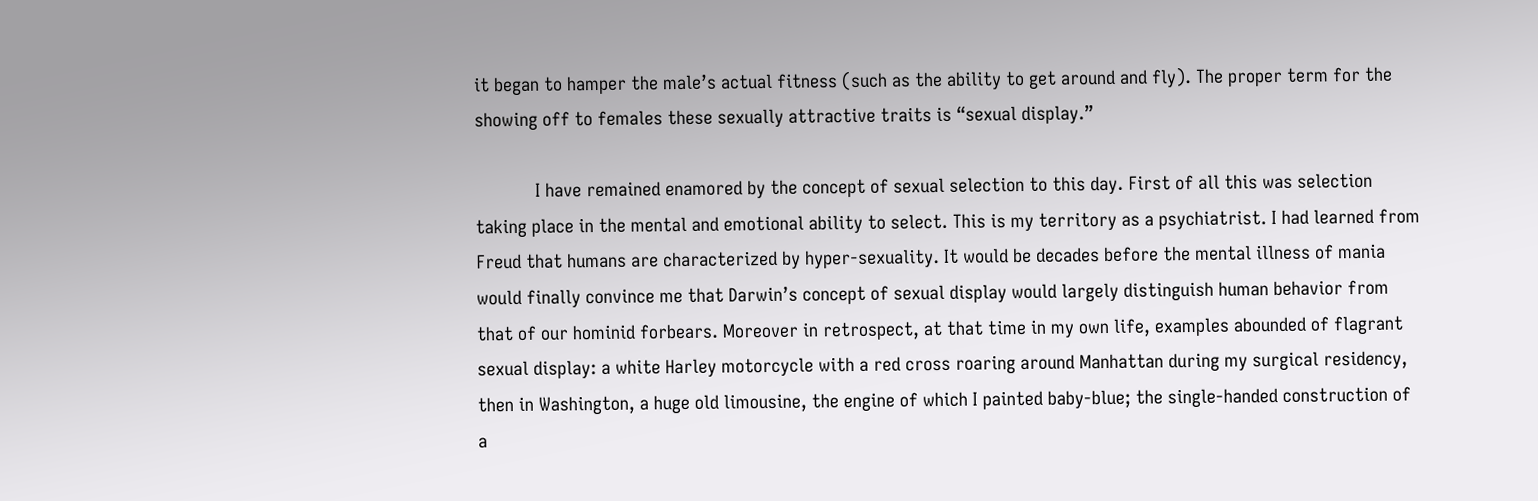it began to hamper the male’s actual fitness (such as the ability to get around and fly). The proper term for the showing off to females these sexually attractive traits is “sexual display.”

            I have remained enamored by the concept of sexual selection to this day. First of all this was selection taking place in the mental and emotional ability to select. This is my territory as a psychiatrist. I had learned from Freud that humans are characterized by hyper-sexuality. It would be decades before the mental illness of mania would finally convince me that Darwin’s concept of sexual display would largely distinguish human behavior from that of our hominid forbears. Moreover in retrospect, at that time in my own life, examples abounded of flagrant sexual display: a white Harley motorcycle with a red cross roaring around Manhattan during my surgical residency, then in Washington, a huge old limousine, the engine of which I painted baby-blue; the single-handed construction of a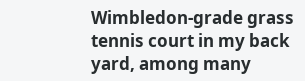Wimbledon-grade grass tennis court in my back yard, among many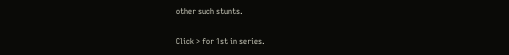other such stunts.

Click > for 1st in series.